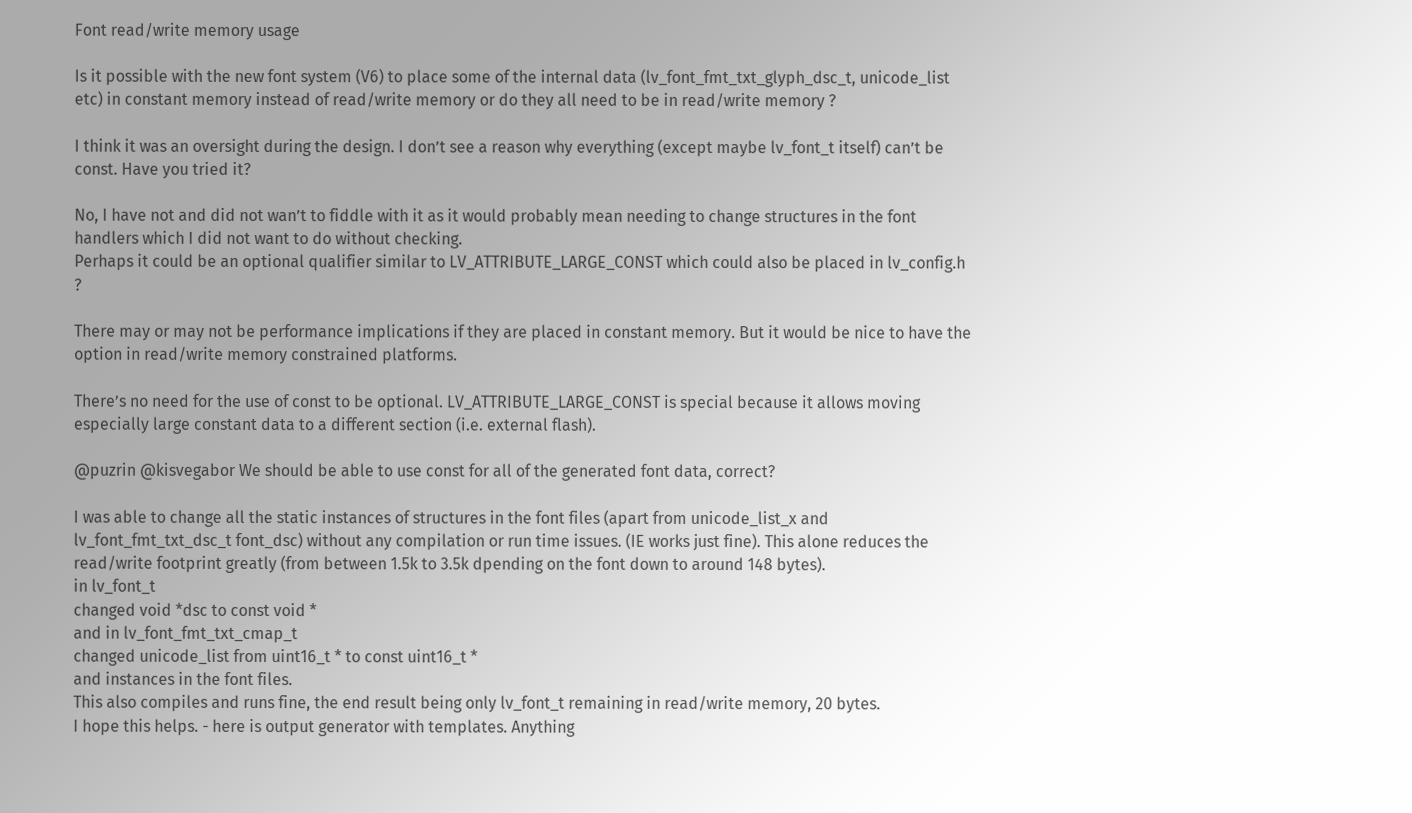Font read/write memory usage

Is it possible with the new font system (V6) to place some of the internal data (lv_font_fmt_txt_glyph_dsc_t, unicode_list etc) in constant memory instead of read/write memory or do they all need to be in read/write memory ?

I think it was an oversight during the design. I don’t see a reason why everything (except maybe lv_font_t itself) can’t be const. Have you tried it?

No, I have not and did not wan’t to fiddle with it as it would probably mean needing to change structures in the font handlers which I did not want to do without checking.
Perhaps it could be an optional qualifier similar to LV_ATTRIBUTE_LARGE_CONST which could also be placed in lv_config.h ?

There may or may not be performance implications if they are placed in constant memory. But it would be nice to have the option in read/write memory constrained platforms.

There’s no need for the use of const to be optional. LV_ATTRIBUTE_LARGE_CONST is special because it allows moving especially large constant data to a different section (i.e. external flash).

@puzrin @kisvegabor We should be able to use const for all of the generated font data, correct?

I was able to change all the static instances of structures in the font files (apart from unicode_list_x and lv_font_fmt_txt_dsc_t font_dsc) without any compilation or run time issues. (IE works just fine). This alone reduces the read/write footprint greatly (from between 1.5k to 3.5k dpending on the font down to around 148 bytes).
in lv_font_t
changed void *dsc to const void *
and in lv_font_fmt_txt_cmap_t
changed unicode_list from uint16_t * to const uint16_t *
and instances in the font files.
This also compiles and runs fine, the end result being only lv_font_t remaining in read/write memory, 20 bytes.
I hope this helps. - here is output generator with templates. Anything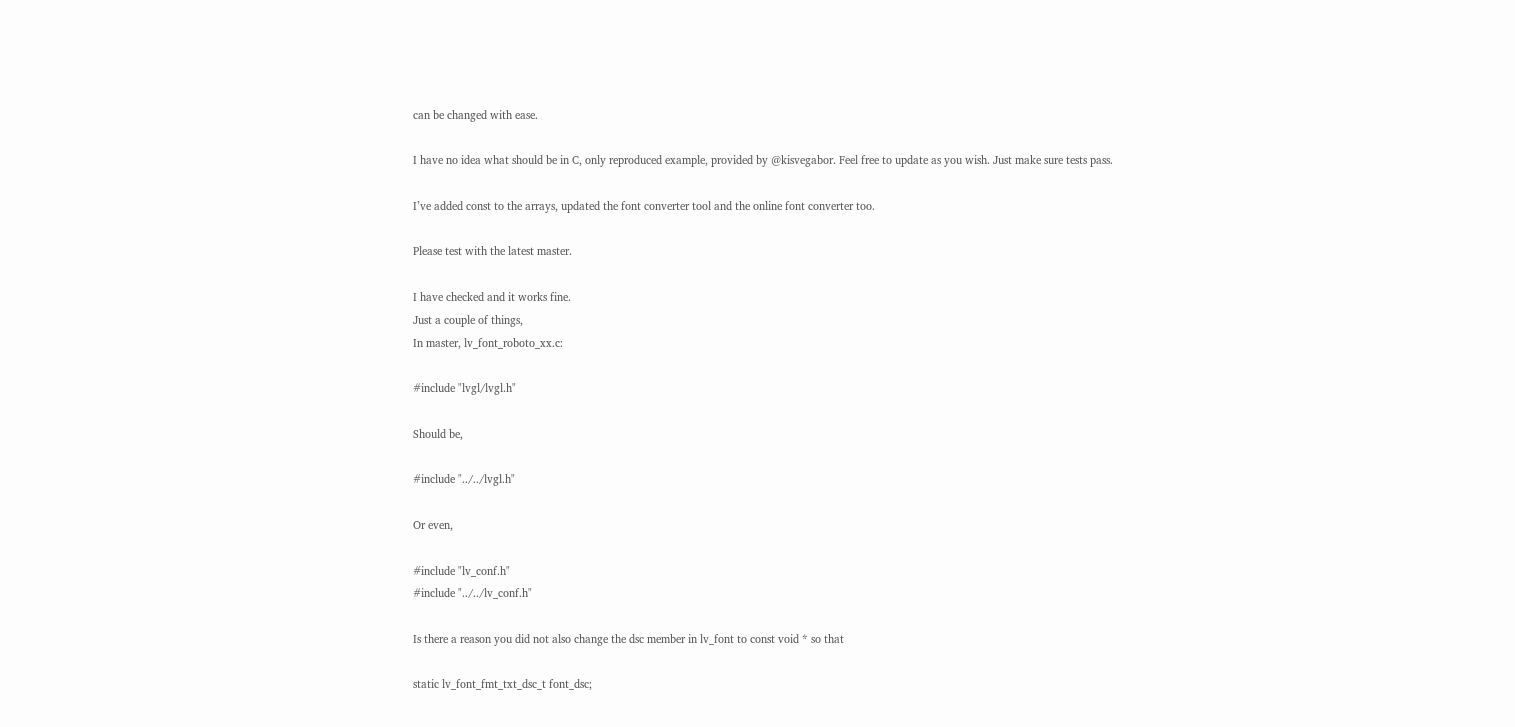can be changed with ease.

I have no idea what should be in C, only reproduced example, provided by @kisvegabor. Feel free to update as you wish. Just make sure tests pass.

I’ve added const to the arrays, updated the font converter tool and the online font converter too.

Please test with the latest master.

I have checked and it works fine.
Just a couple of things,
In master, lv_font_roboto_xx.c:

#include "lvgl/lvgl.h"

Should be,

#include "../../lvgl.h"

Or even,

#include "lv_conf.h"
#include "../../lv_conf.h"

Is there a reason you did not also change the dsc member in lv_font to const void * so that

static lv_font_fmt_txt_dsc_t font_dsc;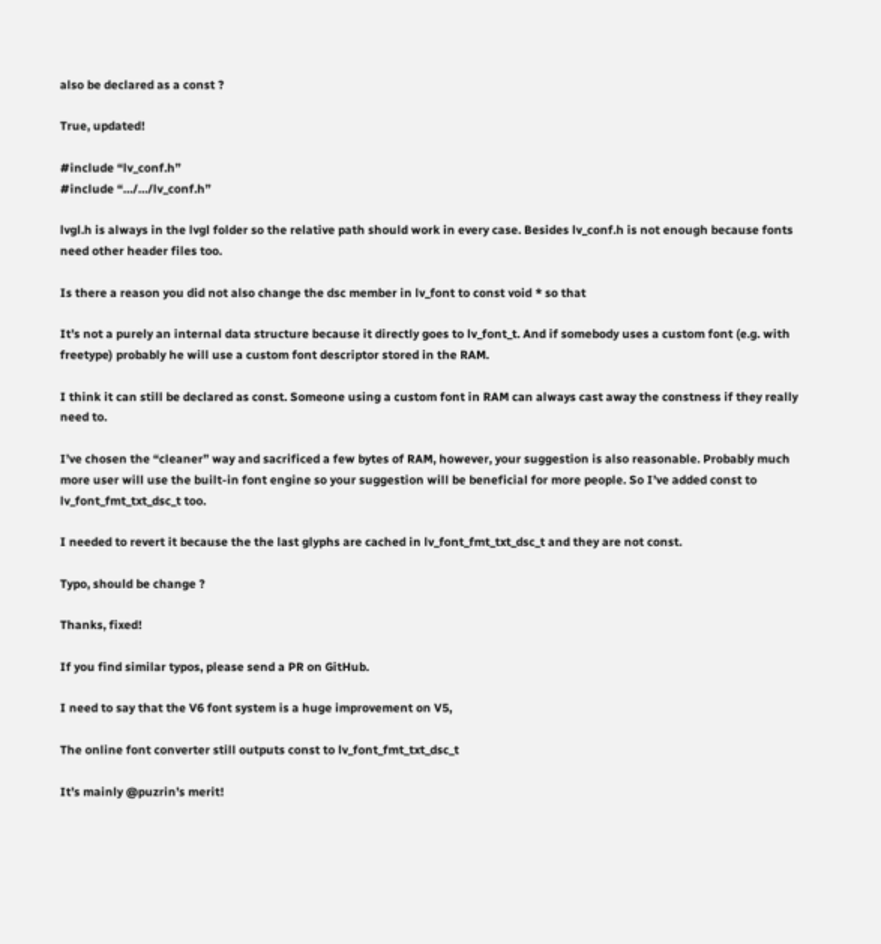also be declared as a const ?

True, updated!

#include “lv_conf.h”
#include “…/…/lv_conf.h”

lvgl.h is always in the lvgl folder so the relative path should work in every case. Besides lv_conf.h is not enough because fonts need other header files too.

Is there a reason you did not also change the dsc member in lv_font to const void * so that

It’s not a purely an internal data structure because it directly goes to lv_font_t. And if somebody uses a custom font (e.g. with freetype) probably he will use a custom font descriptor stored in the RAM.

I think it can still be declared as const. Someone using a custom font in RAM can always cast away the constness if they really need to.

I’ve chosen the “cleaner” way and sacrificed a few bytes of RAM, however, your suggestion is also reasonable. Probably much more user will use the built-in font engine so your suggestion will be beneficial for more people. So I’ve added const to lv_font_fmt_txt_dsc_t too.

I needed to revert it because the the last glyphs are cached in lv_font_fmt_txt_dsc_t and they are not const.

Typo, should be change ?

Thanks, fixed!

If you find similar typos, please send a PR on GitHub.

I need to say that the V6 font system is a huge improvement on V5,

The online font converter still outputs const to lv_font_fmt_txt_dsc_t

It’s mainly @puzrin’s merit!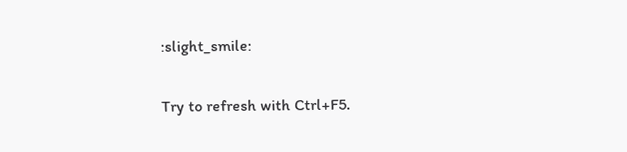:slight_smile:

Try to refresh with Ctrl+F5.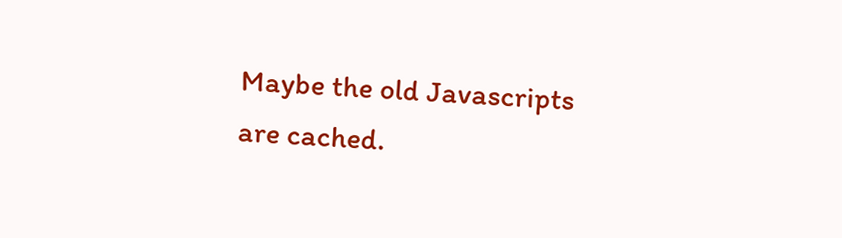Maybe the old Javascripts are cached.